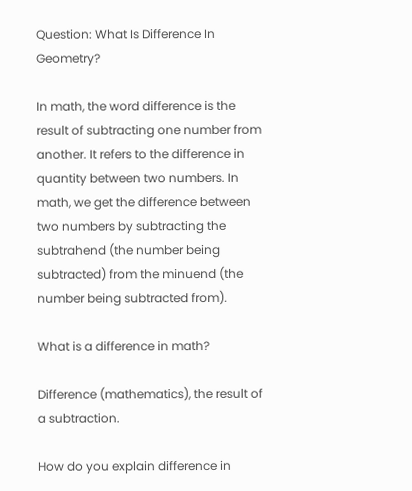Question: What Is Difference In Geometry?

In math, the word difference is the result of subtracting one number from another. It refers to the difference in quantity between two numbers. In math, we get the difference between two numbers by subtracting the subtrahend (the number being subtracted) from the minuend (the number being subtracted from).

What is a difference in math?

Difference (mathematics), the result of a subtraction.

How do you explain difference in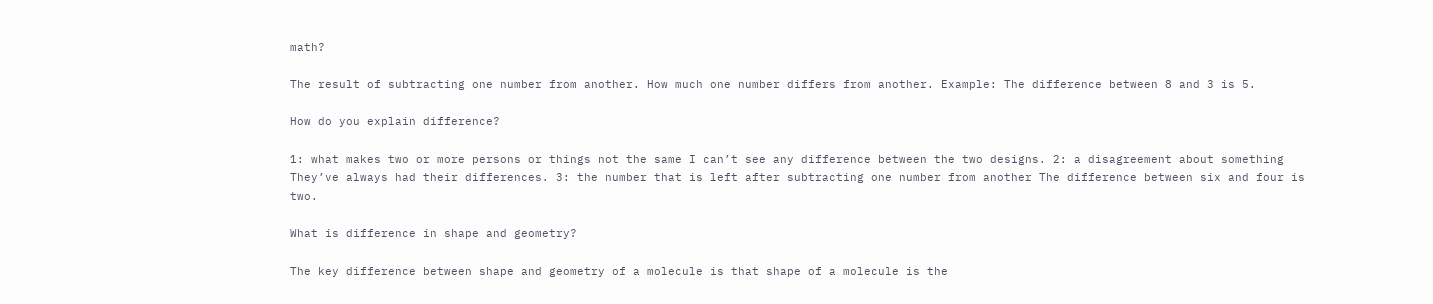math?

The result of subtracting one number from another. How much one number differs from another. Example: The difference between 8 and 3 is 5.

How do you explain difference?

1: what makes two or more persons or things not the same I can’t see any difference between the two designs. 2: a disagreement about something They’ve always had their differences. 3: the number that is left after subtracting one number from another The difference between six and four is two.

What is difference in shape and geometry?

The key difference between shape and geometry of a molecule is that shape of a molecule is the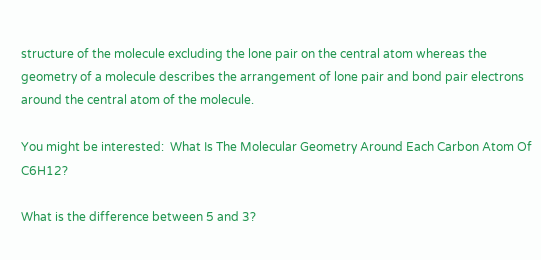structure of the molecule excluding the lone pair on the central atom whereas the geometry of a molecule describes the arrangement of lone pair and bond pair electrons around the central atom of the molecule.

You might be interested:  What Is The Molecular Geometry Around Each Carbon Atom Of C6H12?

What is the difference between 5 and 3?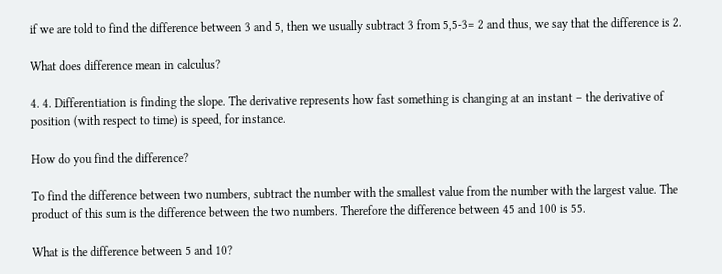if we are told to find the difference between 3 and 5, then we usually subtract 3 from 5,5-3= 2 and thus, we say that the difference is 2.

What does difference mean in calculus?

4. 4. Differentiation is finding the slope. The derivative represents how fast something is changing at an instant – the derivative of position (with respect to time) is speed, for instance.

How do you find the difference?

To find the difference between two numbers, subtract the number with the smallest value from the number with the largest value. The product of this sum is the difference between the two numbers. Therefore the difference between 45 and 100 is 55.

What is the difference between 5 and 10?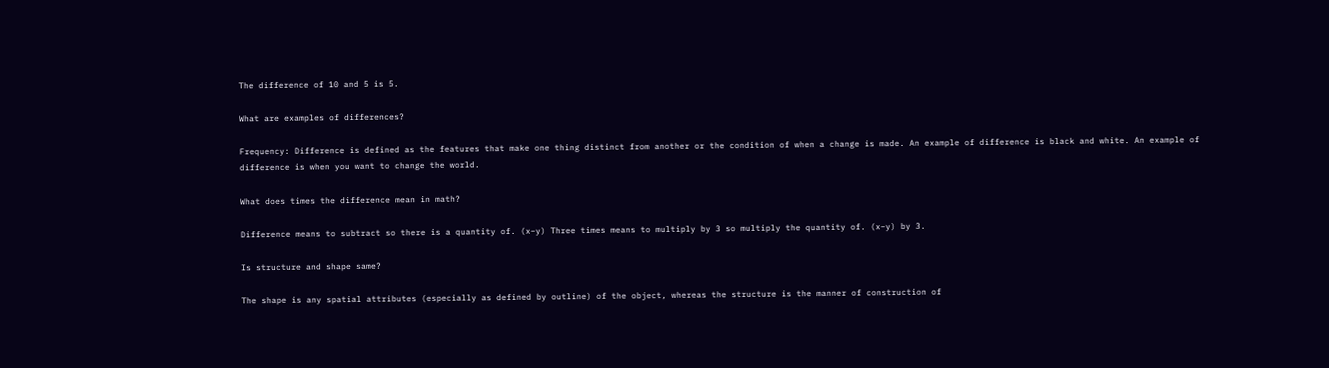The difference of 10 and 5 is 5.

What are examples of differences?

Frequency: Difference is defined as the features that make one thing distinct from another or the condition of when a change is made. An example of difference is black and white. An example of difference is when you want to change the world.

What does times the difference mean in math?

Difference means to subtract so there is a quantity of. (x−y) Three times means to multiply by 3 so multiply the quantity of. (x−y) by 3.

Is structure and shape same?

The shape is any spatial attributes (especially as defined by outline) of the object, whereas the structure is the manner of construction of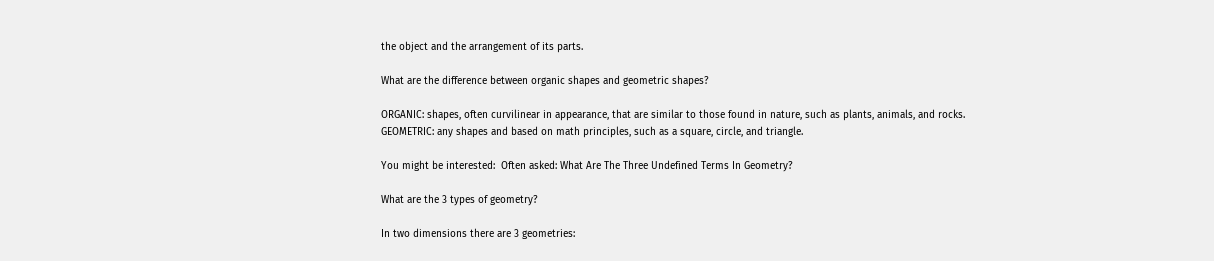the object and the arrangement of its parts.

What are the difference between organic shapes and geometric shapes?

ORGANIC: shapes, often curvilinear in appearance, that are similar to those found in nature, such as plants, animals, and rocks. GEOMETRIC: any shapes and based on math principles, such as a square, circle, and triangle.

You might be interested:  Often asked: What Are The Three Undefined Terms In Geometry?

What are the 3 types of geometry?

In two dimensions there are 3 geometries: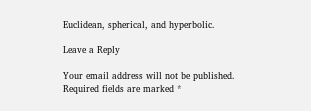Euclidean, spherical, and hyperbolic.

Leave a Reply

Your email address will not be published. Required fields are marked *